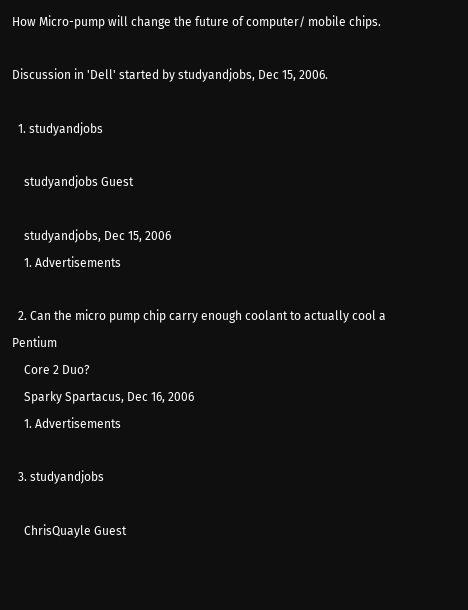How Micro-pump will change the future of computer/ mobile chips.

Discussion in 'Dell' started by studyandjobs, Dec 15, 2006.

  1. studyandjobs

    studyandjobs Guest

    studyandjobs, Dec 15, 2006
    1. Advertisements

  2. Can the micro pump chip carry enough coolant to actually cool a Pentium
    Core 2 Duo?
    Sparky Spartacus, Dec 16, 2006
    1. Advertisements

  3. studyandjobs

    ChrisQuayle Guest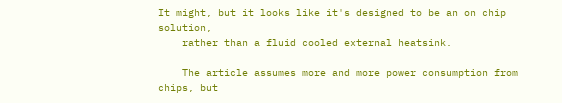It might, but it looks like it's designed to be an on chip solution,
    rather than a fluid cooled external heatsink.

    The article assumes more and more power consumption from chips, but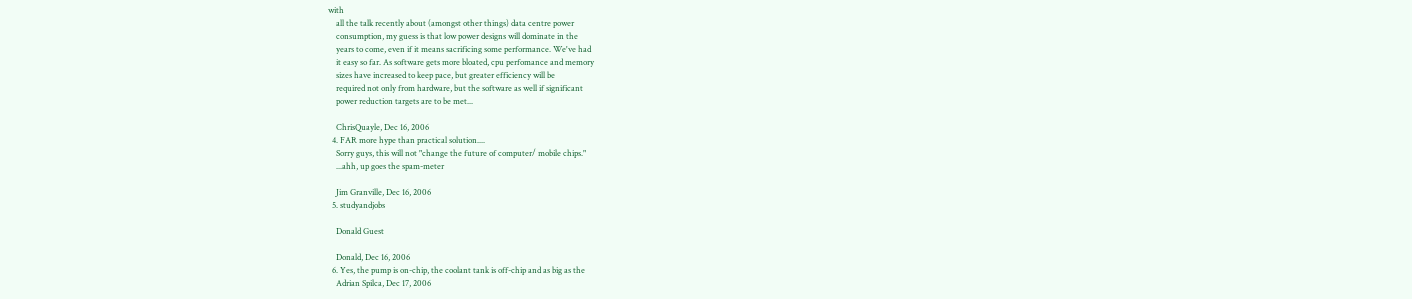with
    all the talk recently about (amongst other things) data centre power
    consumption, my guess is that low power designs will dominate in the
    years to come, even if it means sacrificing some performance. We've had
    it easy so far. As software gets more bloated, cpu perfomance and memory
    sizes have increased to keep pace, but greater efficiency will be
    required not only from hardware, but the software as well if significant
    power reduction targets are to be met...

    ChrisQuayle, Dec 16, 2006
  4. FAR more hype than practical solution....
    Sorry guys, this will not "change the future of computer/ mobile chips."
    ...ahh, up goes the spam-meter

    Jim Granville, Dec 16, 2006
  5. studyandjobs

    Donald Guest

    Donald, Dec 16, 2006
  6. Yes, the pump is on-chip, the coolant tank is off-chip and as big as the
    Adrian Spilca, Dec 17, 2006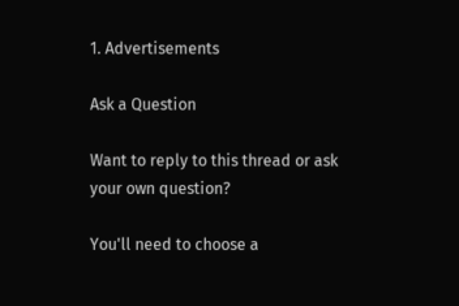1. Advertisements

Ask a Question

Want to reply to this thread or ask your own question?

You'll need to choose a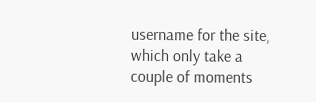username for the site, which only take a couple of moments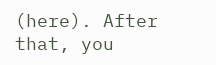(here). After that, you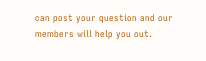can post your question and our members will help you out.